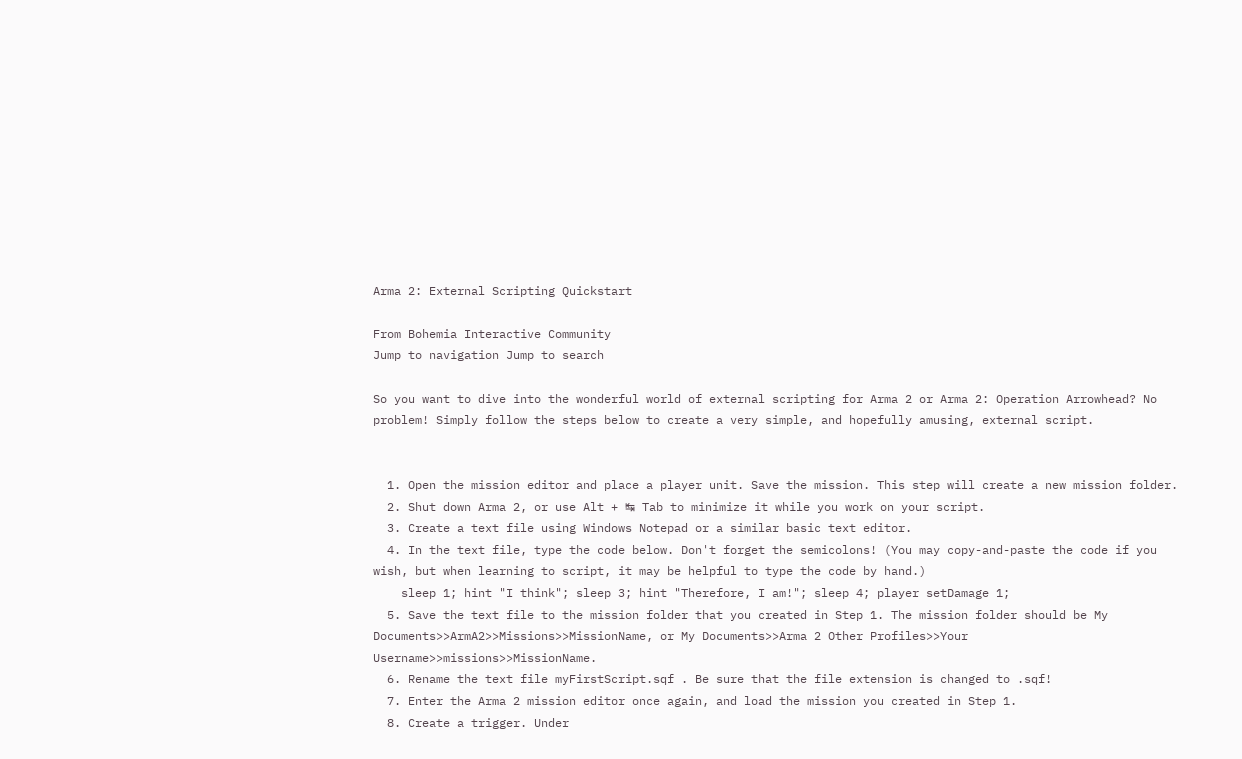Arma 2: External Scripting Quickstart

From Bohemia Interactive Community
Jump to navigation Jump to search

So you want to dive into the wonderful world of external scripting for Arma 2 or Arma 2: Operation Arrowhead? No problem! Simply follow the steps below to create a very simple, and hopefully amusing, external script.


  1. Open the mission editor and place a player unit. Save the mission. This step will create a new mission folder.
  2. Shut down Arma 2, or use Alt + ↹ Tab to minimize it while you work on your script.
  3. Create a text file using Windows Notepad or a similar basic text editor.
  4. In the text file, type the code below. Don't forget the semicolons! (You may copy-and-paste the code if you wish, but when learning to script, it may be helpful to type the code by hand.)
    sleep 1; hint "I think"; sleep 3; hint "Therefore, I am!"; sleep 4; player setDamage 1;
  5. Save the text file to the mission folder that you created in Step 1. The mission folder should be My Documents>>ArmA2>>Missions>>MissionName, or My Documents>>Arma 2 Other Profiles>>Your Username>>missions>>MissionName.
  6. Rename the text file myFirstScript.sqf . Be sure that the file extension is changed to .sqf!
  7. Enter the Arma 2 mission editor once again, and load the mission you created in Step 1.
  8. Create a trigger. Under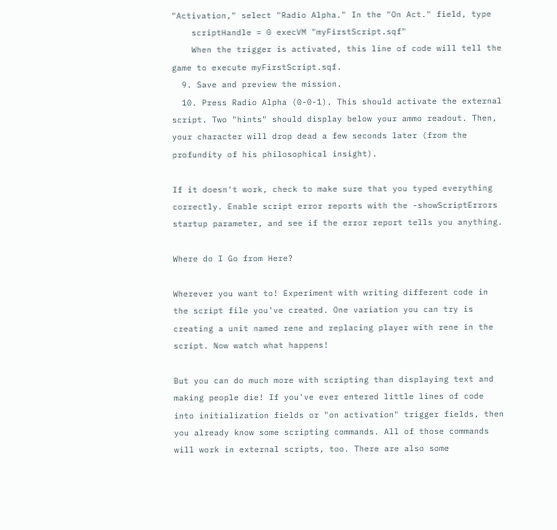"Activation," select "Radio Alpha." In the "On Act." field, type
    scriptHandle = 0 execVM "myFirstScript.sqf"
    When the trigger is activated, this line of code will tell the game to execute myFirstScript.sqf.
  9. Save and preview the mission.
  10. Press Radio Alpha (0-0-1). This should activate the external script. Two "hints" should display below your ammo readout. Then, your character will drop dead a few seconds later (from the profundity of his philosophical insight).

If it doesn't work, check to make sure that you typed everything correctly. Enable script error reports with the -showScriptErrors startup parameter, and see if the error report tells you anything.

Where do I Go from Here?

Wherever you want to! Experiment with writing different code in the script file you've created. One variation you can try is creating a unit named rene and replacing player with rene in the script. Now watch what happens!

But you can do much more with scripting than displaying text and making people die! If you've ever entered little lines of code into initialization fields or "on activation" trigger fields, then you already know some scripting commands. All of those commands will work in external scripts, too. There are also some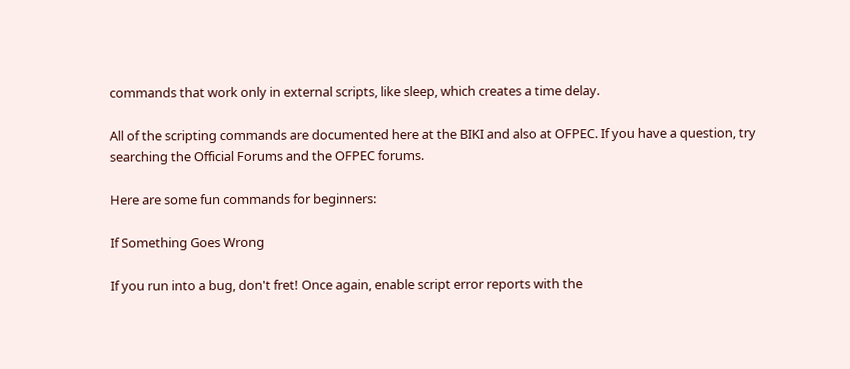commands that work only in external scripts, like sleep, which creates a time delay.

All of the scripting commands are documented here at the BIKI and also at OFPEC. If you have a question, try searching the Official Forums and the OFPEC forums.

Here are some fun commands for beginners:

If Something Goes Wrong

If you run into a bug, don't fret! Once again, enable script error reports with the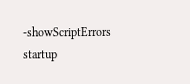-showScriptErrors startup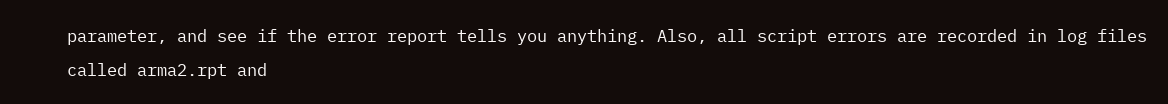parameter, and see if the error report tells you anything. Also, all script errors are recorded in log files called arma2.rpt and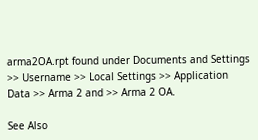arma2OA.rpt found under Documents and Settings >> Username >> Local Settings >> Application Data >> Arma 2 and >> Arma 2 OA.

See Also